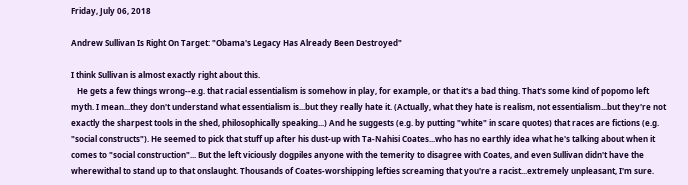Friday, July 06, 2018

Andrew Sullivan Is Right On Target: "Obama's Legacy Has Already Been Destroyed"

I think Sullivan is almost exactly right about this.
   He gets a few things wrong--e.g. that racial essentialism is somehow in play, for example, or that it's a bad thing. That's some kind of popomo left myth. I mean...they don't understand what essentialism is...but they really hate it. (Actually, what they hate is realism, not essentialism...but they're not exactly the sharpest tools in the shed, philosophically speaking...) And he suggests (e.g. by putting "white" in scare quotes) that races are fictions (e.g. "social constructs"). He seemed to pick that stuff up after his dust-up with Ta-Nahisi Coates...who has no earthly idea what he's talking about when it comes to "social construction"... But the left viciously dogpiles anyone with the temerity to disagree with Coates, and even Sullivan didn't have the wherewithal to stand up to that onslaught. Thousands of Coates-worshipping lefties screaming that you're a racist...extremely unpleasant, I'm sure.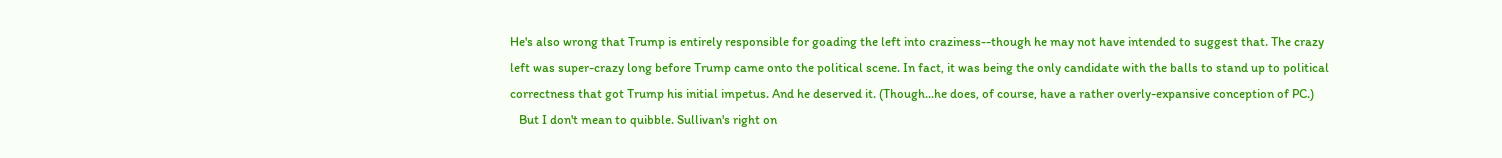He's also wrong that Trump is entirely responsible for goading the left into craziness--though he may not have intended to suggest that. The crazy left was super-crazy long before Trump came onto the political scene. In fact, it was being the only candidate with the balls to stand up to political correctness that got Trump his initial impetus. And he deserved it. (Though...he does, of course, have a rather overly-expansive conception of PC.)
   But I don't mean to quibble. Sullivan's right on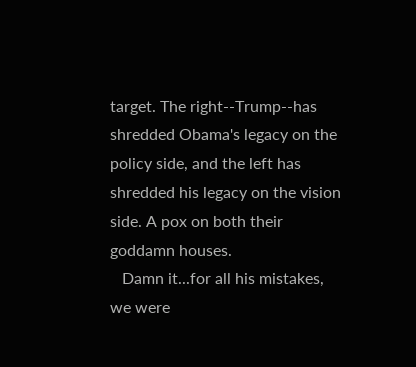target. The right--Trump--has shredded Obama's legacy on the policy side, and the left has shredded his legacy on the vision side. A pox on both their goddamn houses.
   Damn it...for all his mistakes, we were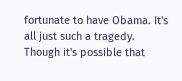fortunate to have Obama. It's all just such a tragedy. Though it's possible that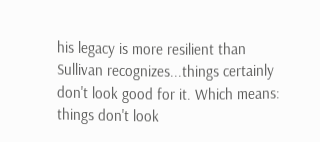his legacy is more resilient than Sullivan recognizes...things certainly don't look good for it. Which means: things don't look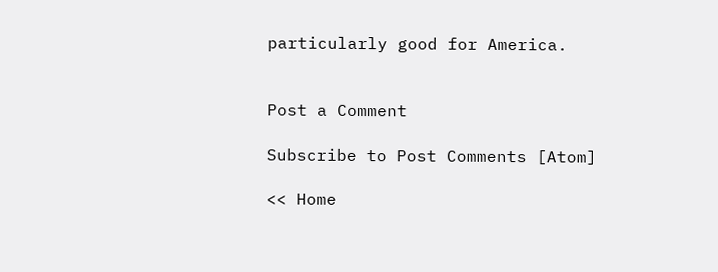particularly good for America.


Post a Comment

Subscribe to Post Comments [Atom]

<< Home